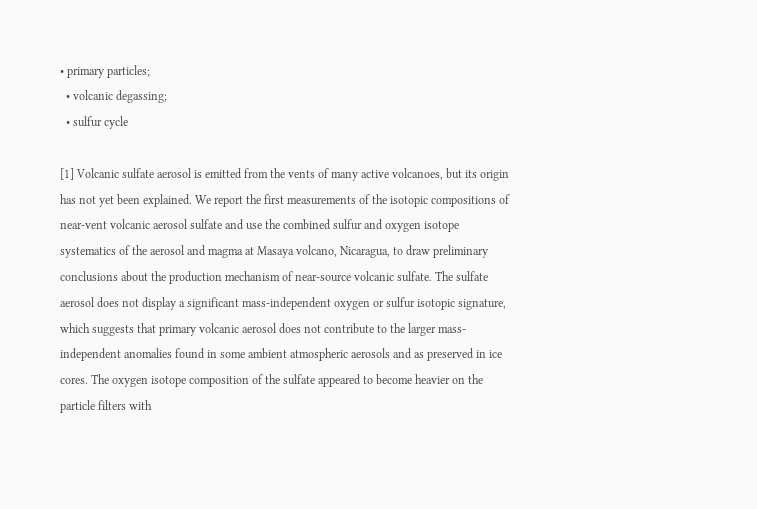• primary particles;
  • volcanic degassing;
  • sulfur cycle

[1] Volcanic sulfate aerosol is emitted from the vents of many active volcanoes, but its origin has not yet been explained. We report the first measurements of the isotopic compositions of near-vent volcanic aerosol sulfate and use the combined sulfur and oxygen isotope systematics of the aerosol and magma at Masaya volcano, Nicaragua, to draw preliminary conclusions about the production mechanism of near-source volcanic sulfate. The sulfate aerosol does not display a significant mass-independent oxygen or sulfur isotopic signature, which suggests that primary volcanic aerosol does not contribute to the larger mass-independent anomalies found in some ambient atmospheric aerosols and as preserved in ice cores. The oxygen isotope composition of the sulfate appeared to become heavier on the particle filters with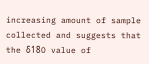increasing amount of sample collected and suggests that the δ18O value of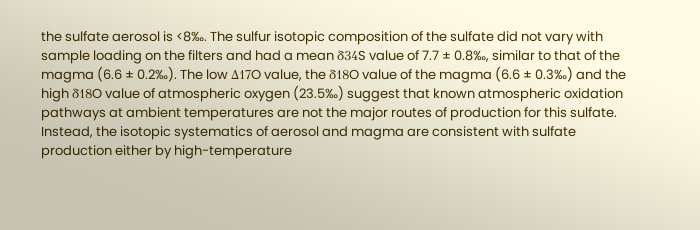the sulfate aerosol is <8‰. The sulfur isotopic composition of the sulfate did not vary with sample loading on the filters and had a mean δ34S value of 7.7 ± 0.8‰, similar to that of the magma (6.6 ± 0.2‰). The low Δ17O value, the δ18O value of the magma (6.6 ± 0.3‰) and the high δ18O value of atmospheric oxygen (23.5‰) suggest that known atmospheric oxidation pathways at ambient temperatures are not the major routes of production for this sulfate. Instead, the isotopic systematics of aerosol and magma are consistent with sulfate production either by high-temperature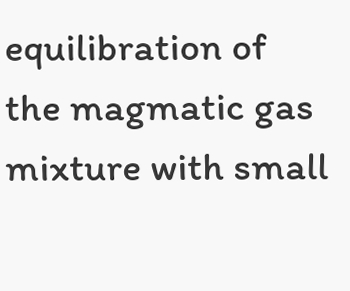equilibration of the magmatic gas mixture with small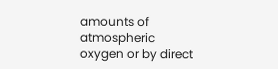amounts of atmospheric oxygen or by direct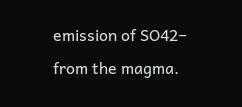emission of SO42− from the magma.